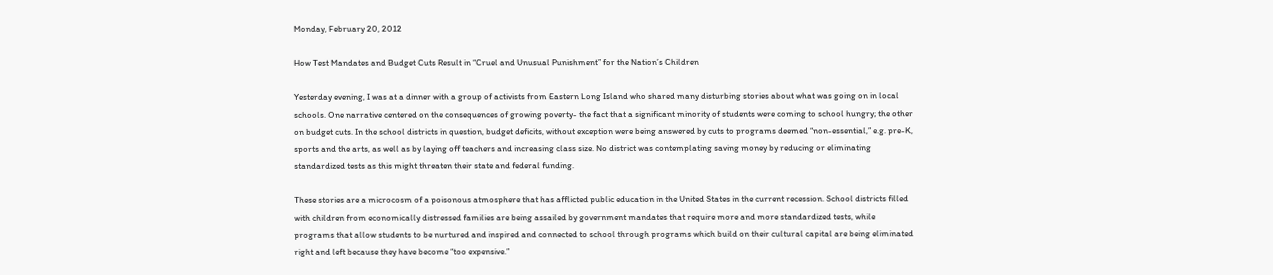Monday, February 20, 2012

How Test Mandates and Budget Cuts Result in “Cruel and Unusual Punishment” for the Nation’s Children

Yesterday evening, I was at a dinner with a group of activists from Eastern Long Island who shared many disturbing stories about what was going on in local schools. One narrative centered on the consequences of growing poverty- the fact that a significant minority of students were coming to school hungry; the other on budget cuts. In the school districts in question, budget deficits, without exception were being answered by cuts to programs deemed “non-essential,” e.g. pre-K, sports and the arts, as well as by laying off teachers and increasing class size. No district was contemplating saving money by reducing or eliminating standardized tests as this might threaten their state and federal funding.

These stories are a microcosm of a poisonous atmosphere that has afflicted public education in the United States in the current recession. School districts filled with children from economically distressed families are being assailed by government mandates that require more and more standardized tests, while programs that allow students to be nurtured and inspired and connected to school through programs which build on their cultural capital are being eliminated right and left because they have become “too expensive.”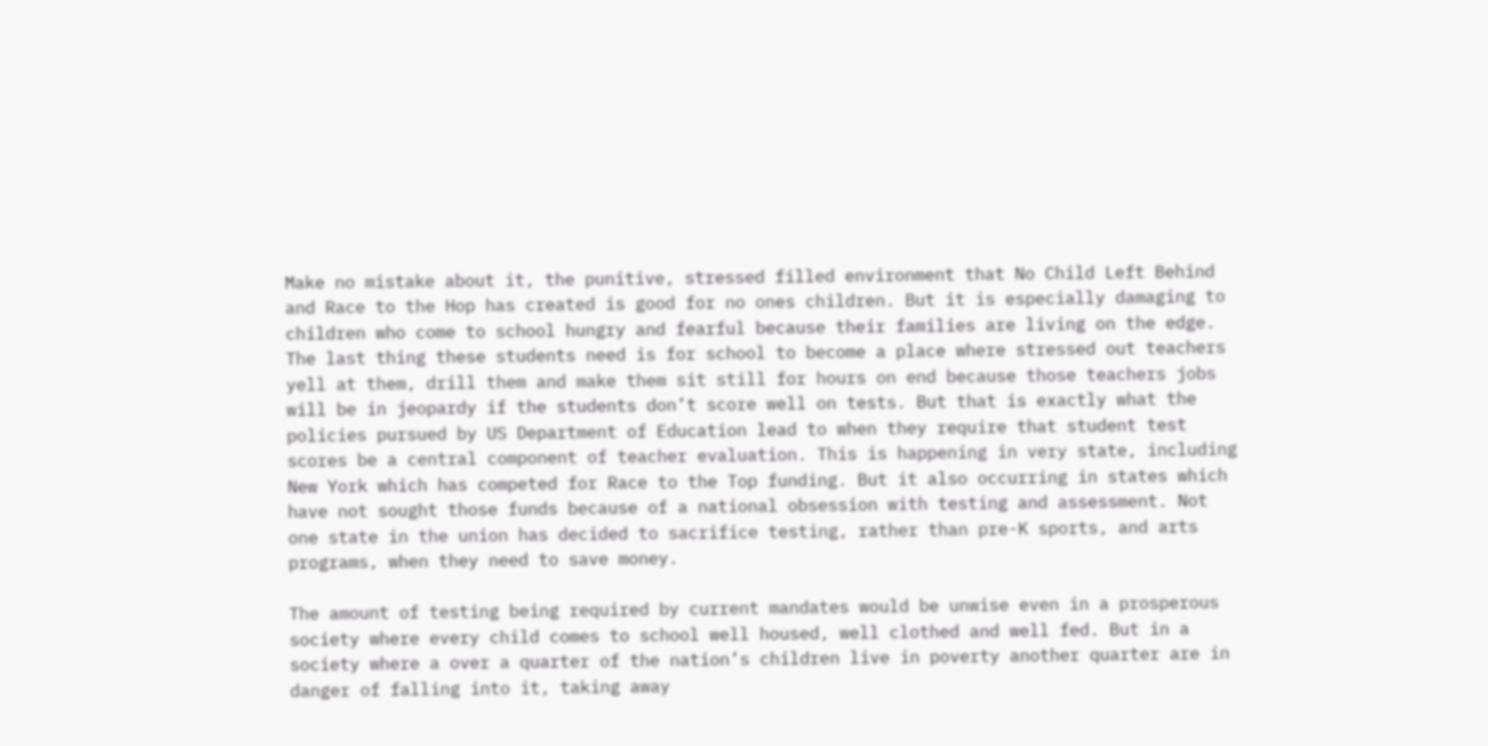Make no mistake about it, the punitive, stressed filled environment that No Child Left Behind and Race to the Hop has created is good for no ones children. But it is especially damaging to children who come to school hungry and fearful because their families are living on the edge. The last thing these students need is for school to become a place where stressed out teachers yell at them, drill them and make them sit still for hours on end because those teachers jobs will be in jeopardy if the students don’t score well on tests. But that is exactly what the policies pursued by US Department of Education lead to when they require that student test scores be a central component of teacher evaluation. This is happening in very state, including New York which has competed for Race to the Top funding. But it also occurring in states which have not sought those funds because of a national obsession with testing and assessment. Not one state in the union has decided to sacrifice testing, rather than pre-K sports, and arts programs, when they need to save money.

The amount of testing being required by current mandates would be unwise even in a prosperous society where every child comes to school well housed, well clothed and well fed. But in a society where a over a quarter of the nation’s children live in poverty another quarter are in danger of falling into it, taking away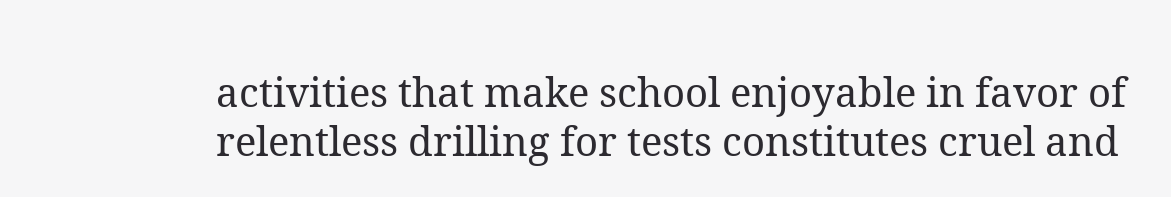activities that make school enjoyable in favor of relentless drilling for tests constitutes cruel and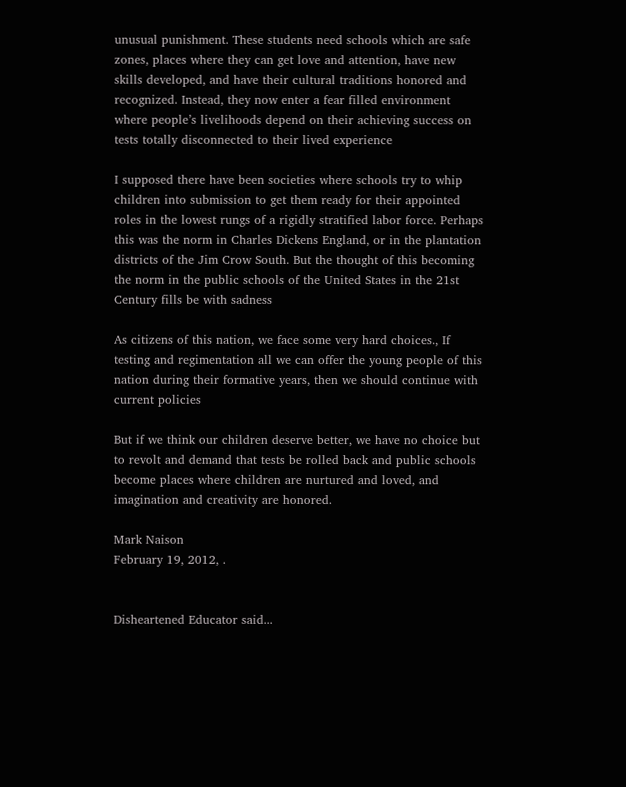unusual punishment. These students need schools which are safe zones, places where they can get love and attention, have new skills developed, and have their cultural traditions honored and recognized. Instead, they now enter a fear filled environment where people’s livelihoods depend on their achieving success on tests totally disconnected to their lived experience

I supposed there have been societies where schools try to whip children into submission to get them ready for their appointed roles in the lowest rungs of a rigidly stratified labor force. Perhaps this was the norm in Charles Dickens England, or in the plantation districts of the Jim Crow South. But the thought of this becoming the norm in the public schools of the United States in the 21st Century fills be with sadness

As citizens of this nation, we face some very hard choices., If testing and regimentation all we can offer the young people of this nation during their formative years, then we should continue with current policies

But if we think our children deserve better, we have no choice but to revolt and demand that tests be rolled back and public schools become places where children are nurtured and loved, and imagination and creativity are honored.

Mark Naison
February 19, 2012, .


Disheartened Educator said...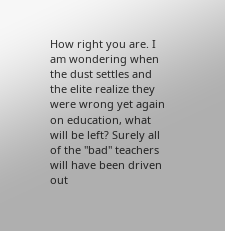How right you are. I am wondering when the dust settles and the elite realize they were wrong yet again on education, what will be left? Surely all of the "bad" teachers will have been driven out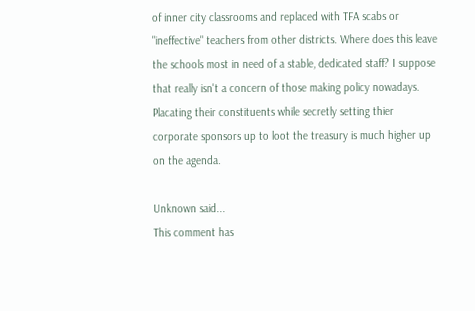of inner city classrooms and replaced with TFA scabs or "ineffective" teachers from other districts. Where does this leave the schools most in need of a stable, dedicated staff? I suppose that really isn't a concern of those making policy nowadays. Placating their constituents while secretly setting thier corporate sponsors up to loot the treasury is much higher up on the agenda.

Unknown said...
This comment has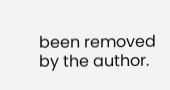been removed by the author.